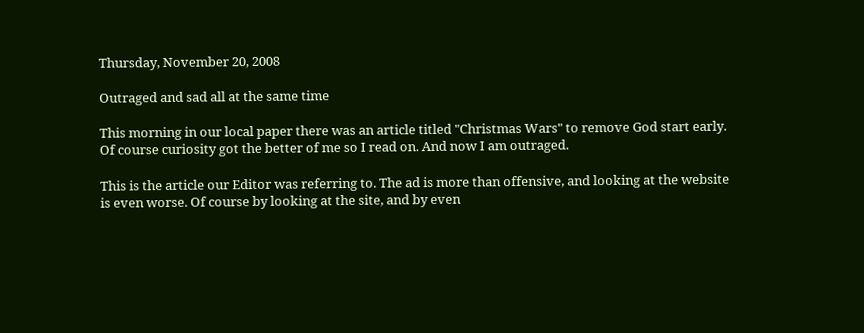Thursday, November 20, 2008

Outraged and sad all at the same time

This morning in our local paper there was an article titled "Christmas Wars" to remove God start early. Of course curiosity got the better of me so I read on. And now I am outraged.

This is the article our Editor was referring to. The ad is more than offensive, and looking at the website is even worse. Of course by looking at the site, and by even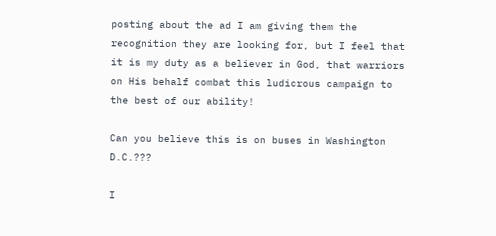posting about the ad I am giving them the recognition they are looking for, but I feel that it is my duty as a believer in God, that warriors on His behalf combat this ludicrous campaign to the best of our ability!

Can you believe this is on buses in Washington D.C.???

I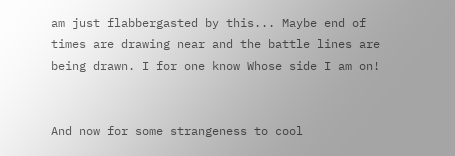am just flabbergasted by this... Maybe end of times are drawing near and the battle lines are being drawn. I for one know Whose side I am on!


And now for some strangeness to cool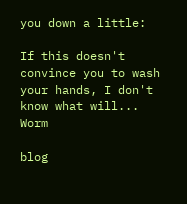you down a little:

If this doesn't convince you to wash your hands, I don't know what will... Worm

blog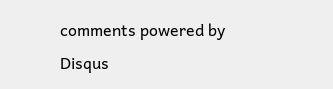comments powered by Disqus